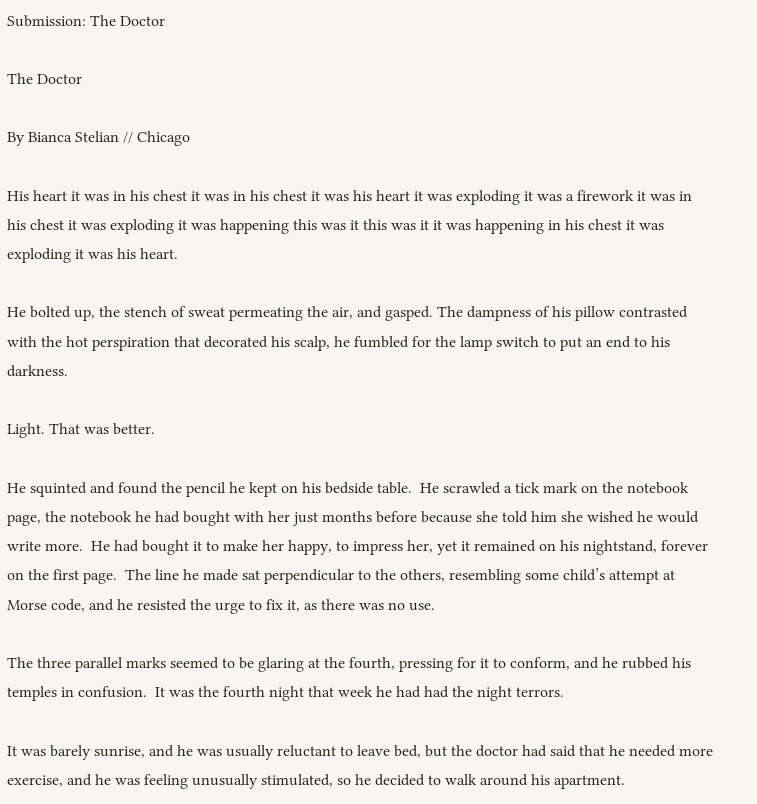Submission: The Doctor

The Doctor

By Bianca Stelian // Chicago

His heart it was in his chest it was in his chest it was his heart it was exploding it was a firework it was in his chest it was exploding it was happening this was it this was it it was happening in his chest it was exploding it was his heart.

He bolted up, the stench of sweat permeating the air, and gasped. The dampness of his pillow contrasted with the hot perspiration that decorated his scalp, he fumbled for the lamp switch to put an end to his darkness.

Light. That was better.

He squinted and found the pencil he kept on his bedside table.  He scrawled a tick mark on the notebook page, the notebook he had bought with her just months before because she told him she wished he would write more.  He had bought it to make her happy, to impress her, yet it remained on his nightstand, forever on the first page.  The line he made sat perpendicular to the others, resembling some child’s attempt at Morse code, and he resisted the urge to fix it, as there was no use.

The three parallel marks seemed to be glaring at the fourth, pressing for it to conform, and he rubbed his temples in confusion.  It was the fourth night that week he had had the night terrors.

It was barely sunrise, and he was usually reluctant to leave bed, but the doctor had said that he needed more exercise, and he was feeling unusually stimulated, so he decided to walk around his apartment.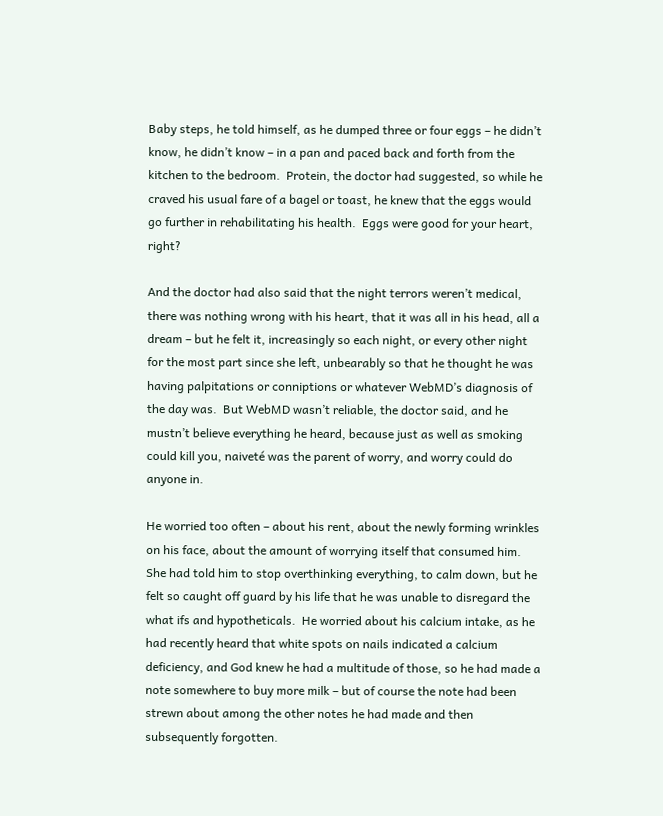Baby steps, he told himself, as he dumped three or four eggs – he didn’t know, he didn’t know – in a pan and paced back and forth from the kitchen to the bedroom.  Protein, the doctor had suggested, so while he craved his usual fare of a bagel or toast, he knew that the eggs would go further in rehabilitating his health.  Eggs were good for your heart, right?

And the doctor had also said that the night terrors weren’t medical, there was nothing wrong with his heart, that it was all in his head, all a dream – but he felt it, increasingly so each night, or every other night for the most part since she left, unbearably so that he thought he was having palpitations or conniptions or whatever WebMD’s diagnosis of the day was.  But WebMD wasn’t reliable, the doctor said, and he mustn’t believe everything he heard, because just as well as smoking could kill you, naiveté was the parent of worry, and worry could do anyone in.

He worried too often – about his rent, about the newly forming wrinkles on his face, about the amount of worrying itself that consumed him.  She had told him to stop overthinking everything, to calm down, but he felt so caught off guard by his life that he was unable to disregard the what ifs and hypotheticals.  He worried about his calcium intake, as he had recently heard that white spots on nails indicated a calcium deficiency, and God knew he had a multitude of those, so he had made a note somewhere to buy more milk – but of course the note had been strewn about among the other notes he had made and then subsequently forgotten.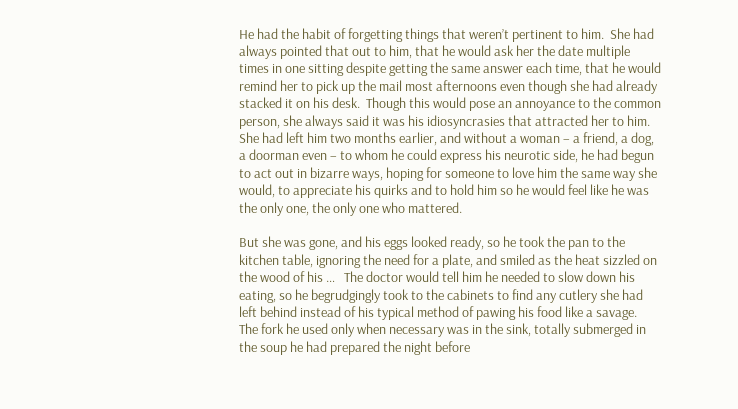He had the habit of forgetting things that weren’t pertinent to him.  She had always pointed that out to him, that he would ask her the date multiple times in one sitting despite getting the same answer each time, that he would remind her to pick up the mail most afternoons even though she had already stacked it on his desk.  Though this would pose an annoyance to the common person, she always said it was his idiosyncrasies that attracted her to him.  She had left him two months earlier, and without a woman – a friend, a dog, a doorman even – to whom he could express his neurotic side, he had begun to act out in bizarre ways, hoping for someone to love him the same way she would, to appreciate his quirks and to hold him so he would feel like he was the only one, the only one who mattered.

But she was gone, and his eggs looked ready, so he took the pan to the kitchen table, ignoring the need for a plate, and smiled as the heat sizzled on the wood of his …   The doctor would tell him he needed to slow down his eating, so he begrudgingly took to the cabinets to find any cutlery she had left behind instead of his typical method of pawing his food like a savage.  The fork he used only when necessary was in the sink, totally submerged in the soup he had prepared the night before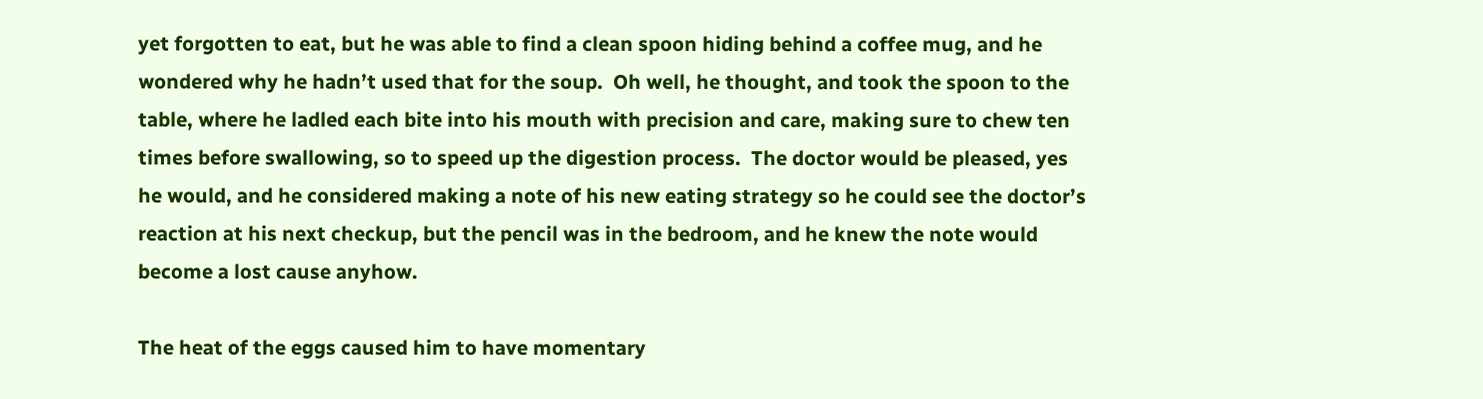yet forgotten to eat, but he was able to find a clean spoon hiding behind a coffee mug, and he wondered why he hadn’t used that for the soup.  Oh well, he thought, and took the spoon to the table, where he ladled each bite into his mouth with precision and care, making sure to chew ten times before swallowing, so to speed up the digestion process.  The doctor would be pleased, yes he would, and he considered making a note of his new eating strategy so he could see the doctor’s reaction at his next checkup, but the pencil was in the bedroom, and he knew the note would become a lost cause anyhow.

The heat of the eggs caused him to have momentary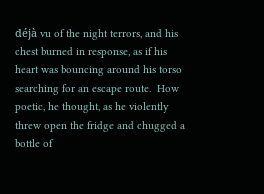déjà vu of the night terrors, and his chest burned in response, as if his heart was bouncing around his torso searching for an escape route.  How poetic, he thought, as he violently threw open the fridge and chugged a bottle of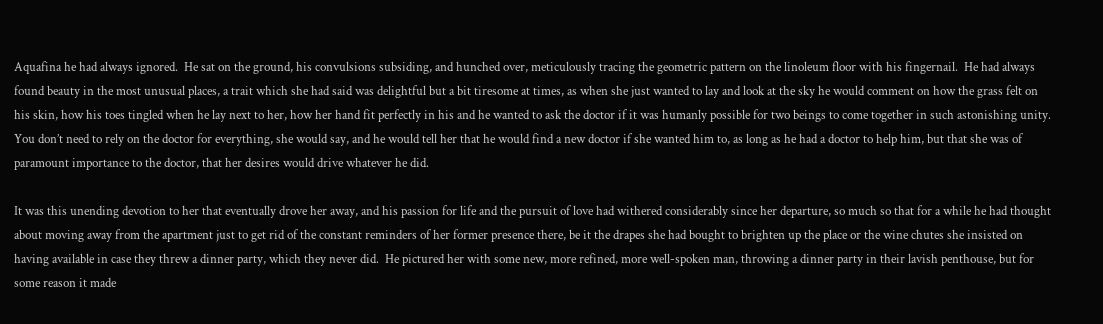Aquafina he had always ignored.  He sat on the ground, his convulsions subsiding, and hunched over, meticulously tracing the geometric pattern on the linoleum floor with his fingernail.  He had always found beauty in the most unusual places, a trait which she had said was delightful but a bit tiresome at times, as when she just wanted to lay and look at the sky he would comment on how the grass felt on his skin, how his toes tingled when he lay next to her, how her hand fit perfectly in his and he wanted to ask the doctor if it was humanly possible for two beings to come together in such astonishing unity.  You don’t need to rely on the doctor for everything, she would say, and he would tell her that he would find a new doctor if she wanted him to, as long as he had a doctor to help him, but that she was of paramount importance to the doctor, that her desires would drive whatever he did.

It was this unending devotion to her that eventually drove her away, and his passion for life and the pursuit of love had withered considerably since her departure, so much so that for a while he had thought about moving away from the apartment just to get rid of the constant reminders of her former presence there, be it the drapes she had bought to brighten up the place or the wine chutes she insisted on having available in case they threw a dinner party, which they never did.  He pictured her with some new, more refined, more well-spoken man, throwing a dinner party in their lavish penthouse, but for some reason it made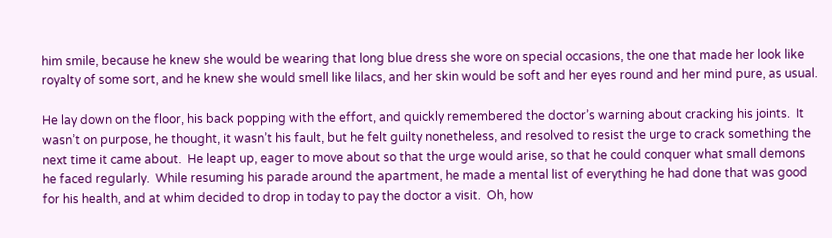him smile, because he knew she would be wearing that long blue dress she wore on special occasions, the one that made her look like royalty of some sort, and he knew she would smell like lilacs, and her skin would be soft and her eyes round and her mind pure, as usual.

He lay down on the floor, his back popping with the effort, and quickly remembered the doctor’s warning about cracking his joints.  It wasn’t on purpose, he thought, it wasn’t his fault, but he felt guilty nonetheless, and resolved to resist the urge to crack something the next time it came about.  He leapt up, eager to move about so that the urge would arise, so that he could conquer what small demons he faced regularly.  While resuming his parade around the apartment, he made a mental list of everything he had done that was good for his health, and at whim decided to drop in today to pay the doctor a visit.  Oh, how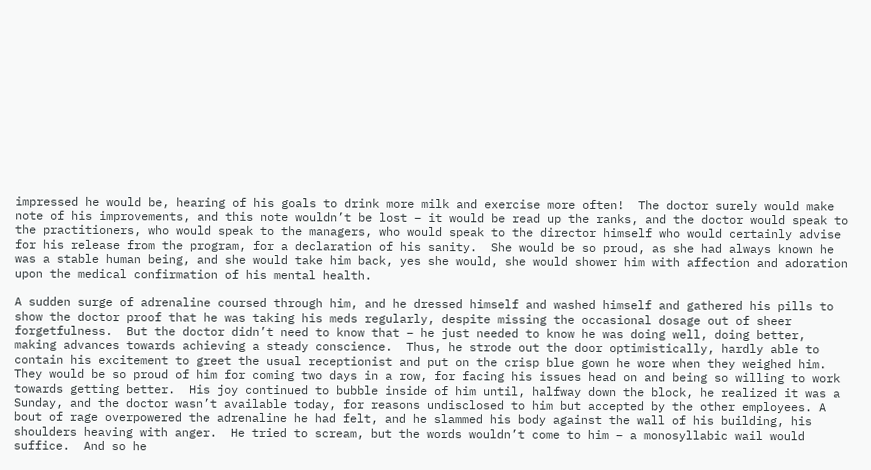impressed he would be, hearing of his goals to drink more milk and exercise more often!  The doctor surely would make note of his improvements, and this note wouldn’t be lost – it would be read up the ranks, and the doctor would speak to the practitioners, who would speak to the managers, who would speak to the director himself who would certainly advise for his release from the program, for a declaration of his sanity.  She would be so proud, as she had always known he was a stable human being, and she would take him back, yes she would, she would shower him with affection and adoration upon the medical confirmation of his mental health.

A sudden surge of adrenaline coursed through him, and he dressed himself and washed himself and gathered his pills to show the doctor proof that he was taking his meds regularly, despite missing the occasional dosage out of sheer forgetfulness.  But the doctor didn’t need to know that – he just needed to know he was doing well, doing better, making advances towards achieving a steady conscience.  Thus, he strode out the door optimistically, hardly able to contain his excitement to greet the usual receptionist and put on the crisp blue gown he wore when they weighed him.  They would be so proud of him for coming two days in a row, for facing his issues head on and being so willing to work towards getting better.  His joy continued to bubble inside of him until, halfway down the block, he realized it was a Sunday, and the doctor wasn’t available today, for reasons undisclosed to him but accepted by the other employees. A bout of rage overpowered the adrenaline he had felt, and he slammed his body against the wall of his building, his shoulders heaving with anger.  He tried to scream, but the words wouldn’t come to him – a monosyllabic wail would suffice.  And so he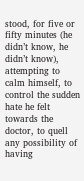stood, for five or fifty minutes (he didn’t know, he didn’t know), attempting to calm himself, to control the sudden hate he felt towards the doctor, to quell any possibility of having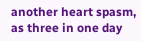another heart spasm, as three in one day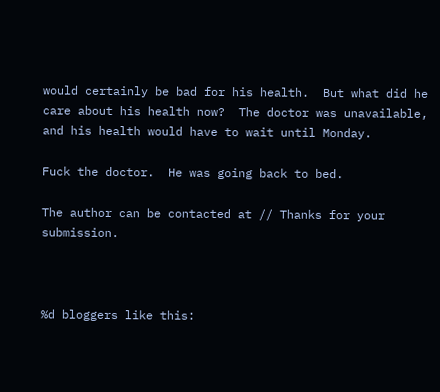would certainly be bad for his health.  But what did he care about his health now?  The doctor was unavailable, and his health would have to wait until Monday.

Fuck the doctor.  He was going back to bed.

The author can be contacted at // Thanks for your submission.



%d bloggers like this: